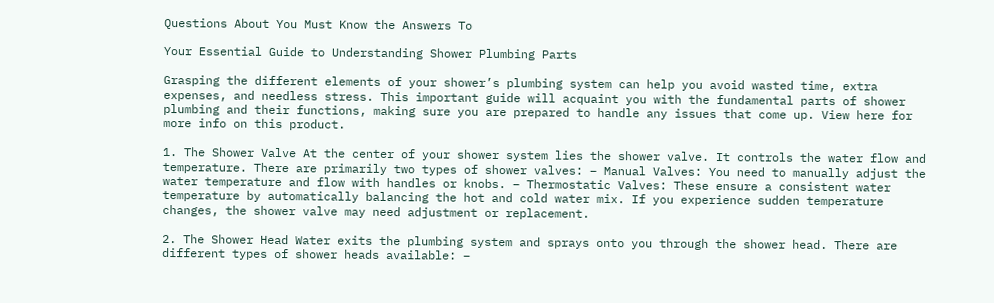Questions About You Must Know the Answers To

Your Essential Guide to Understanding Shower Plumbing Parts

Grasping the different elements of your shower’s plumbing system can help you avoid wasted time, extra expenses, and needless stress. This important guide will acquaint you with the fundamental parts of shower plumbing and their functions, making sure you are prepared to handle any issues that come up. View here for more info on this product.

1. The Shower Valve At the center of your shower system lies the shower valve. It controls the water flow and temperature. There are primarily two types of shower valves: – Manual Valves: You need to manually adjust the water temperature and flow with handles or knobs. – Thermostatic Valves: These ensure a consistent water temperature by automatically balancing the hot and cold water mix. If you experience sudden temperature changes, the shower valve may need adjustment or replacement.

2. The Shower Head Water exits the plumbing system and sprays onto you through the shower head. There are different types of shower heads available: –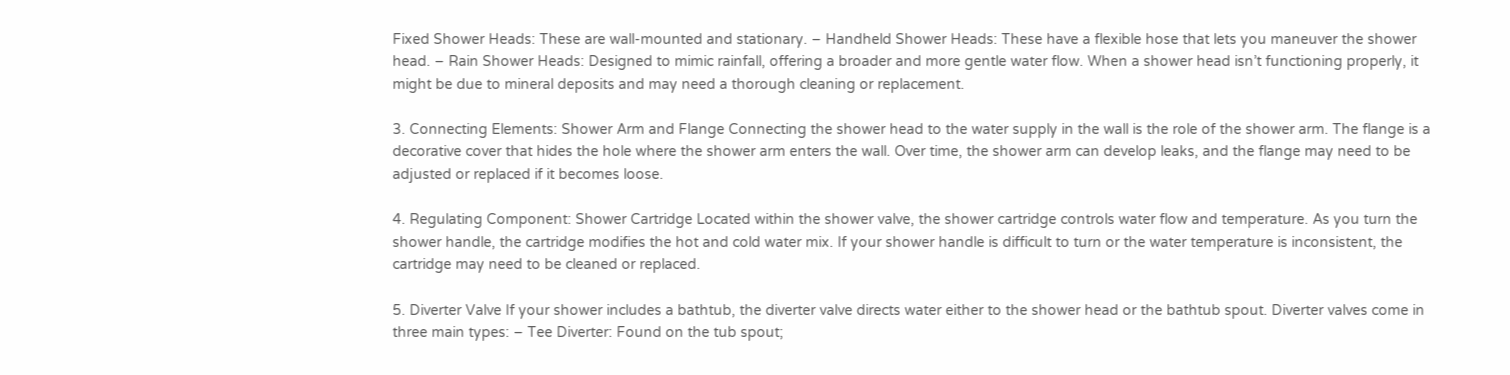Fixed Shower Heads: These are wall-mounted and stationary. – Handheld Shower Heads: These have a flexible hose that lets you maneuver the shower head. – Rain Shower Heads: Designed to mimic rainfall, offering a broader and more gentle water flow. When a shower head isn’t functioning properly, it might be due to mineral deposits and may need a thorough cleaning or replacement.

3. Connecting Elements: Shower Arm and Flange Connecting the shower head to the water supply in the wall is the role of the shower arm. The flange is a decorative cover that hides the hole where the shower arm enters the wall. Over time, the shower arm can develop leaks, and the flange may need to be adjusted or replaced if it becomes loose.

4. Regulating Component: Shower Cartridge Located within the shower valve, the shower cartridge controls water flow and temperature. As you turn the shower handle, the cartridge modifies the hot and cold water mix. If your shower handle is difficult to turn or the water temperature is inconsistent, the cartridge may need to be cleaned or replaced.

5. Diverter Valve If your shower includes a bathtub, the diverter valve directs water either to the shower head or the bathtub spout. Diverter valves come in three main types: – Tee Diverter: Found on the tub spout;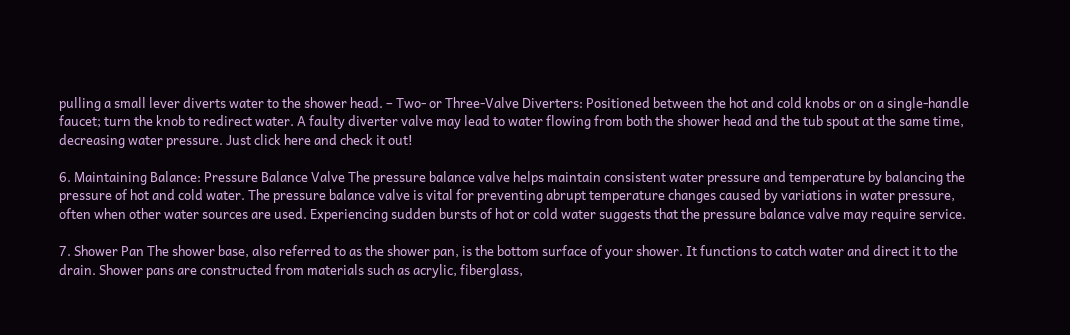pulling a small lever diverts water to the shower head. – Two- or Three-Valve Diverters: Positioned between the hot and cold knobs or on a single-handle faucet; turn the knob to redirect water. A faulty diverter valve may lead to water flowing from both the shower head and the tub spout at the same time, decreasing water pressure. Just click here and check it out!

6. Maintaining Balance: Pressure Balance Valve The pressure balance valve helps maintain consistent water pressure and temperature by balancing the pressure of hot and cold water. The pressure balance valve is vital for preventing abrupt temperature changes caused by variations in water pressure, often when other water sources are used. Experiencing sudden bursts of hot or cold water suggests that the pressure balance valve may require service.

7. Shower Pan The shower base, also referred to as the shower pan, is the bottom surface of your shower. It functions to catch water and direct it to the drain. Shower pans are constructed from materials such as acrylic, fiberglass,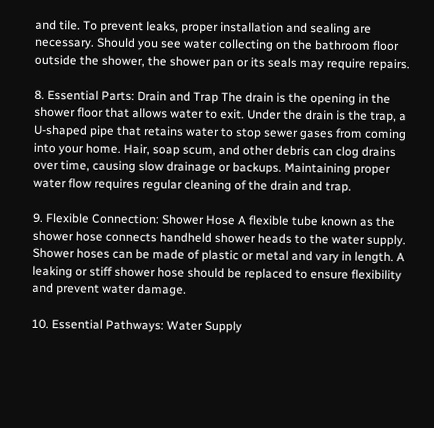and tile. To prevent leaks, proper installation and sealing are necessary. Should you see water collecting on the bathroom floor outside the shower, the shower pan or its seals may require repairs.

8. Essential Parts: Drain and Trap The drain is the opening in the shower floor that allows water to exit. Under the drain is the trap, a U-shaped pipe that retains water to stop sewer gases from coming into your home. Hair, soap scum, and other debris can clog drains over time, causing slow drainage or backups. Maintaining proper water flow requires regular cleaning of the drain and trap.

9. Flexible Connection: Shower Hose A flexible tube known as the shower hose connects handheld shower heads to the water supply. Shower hoses can be made of plastic or metal and vary in length. A leaking or stiff shower hose should be replaced to ensure flexibility and prevent water damage.

10. Essential Pathways: Water Supply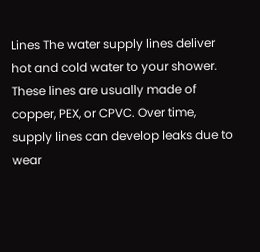Lines The water supply lines deliver hot and cold water to your shower. These lines are usually made of copper, PEX, or CPVC. Over time, supply lines can develop leaks due to wear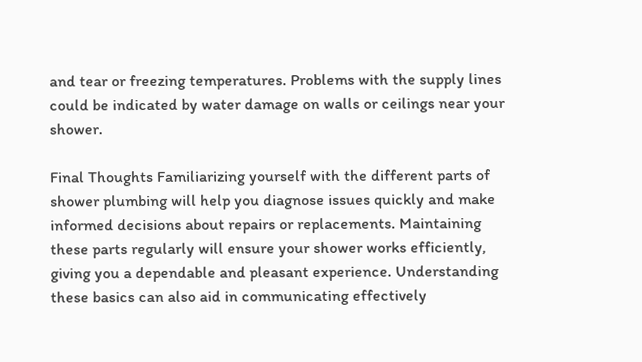and tear or freezing temperatures. Problems with the supply lines could be indicated by water damage on walls or ceilings near your shower.

Final Thoughts Familiarizing yourself with the different parts of shower plumbing will help you diagnose issues quickly and make informed decisions about repairs or replacements. Maintaining these parts regularly will ensure your shower works efficiently, giving you a dependable and pleasant experience. Understanding these basics can also aid in communicating effectively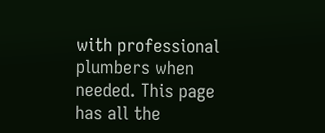with professional plumbers when needed. This page has all the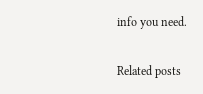info you need.

Related posts